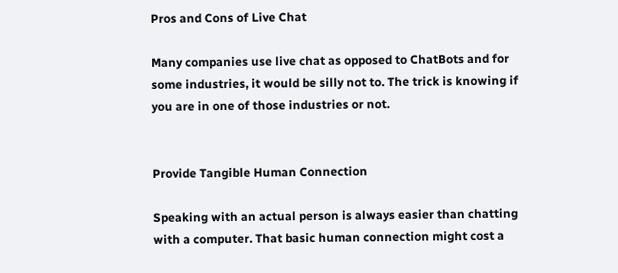Pros and Cons of Live Chat

Many companies use live chat as opposed to ChatBots and for some industries, it would be silly not to. The trick is knowing if you are in one of those industries or not.


Provide Tangible Human Connection

Speaking with an actual person is always easier than chatting with a computer. That basic human connection might cost a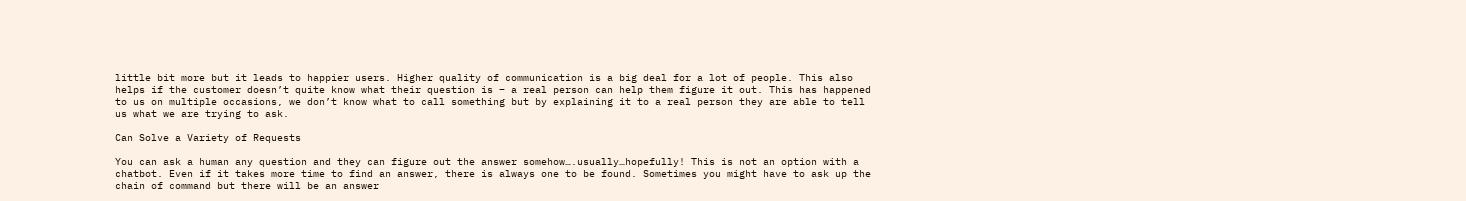little bit more but it leads to happier users. Higher quality of communication is a big deal for a lot of people. This also helps if the customer doesn’t quite know what their question is – a real person can help them figure it out. This has happened to us on multiple occasions, we don’t know what to call something but by explaining it to a real person they are able to tell us what we are trying to ask.

Can Solve a Variety of Requests

You can ask a human any question and they can figure out the answer somehow….usually…hopefully! This is not an option with a chatbot. Even if it takes more time to find an answer, there is always one to be found. Sometimes you might have to ask up the chain of command but there will be an answer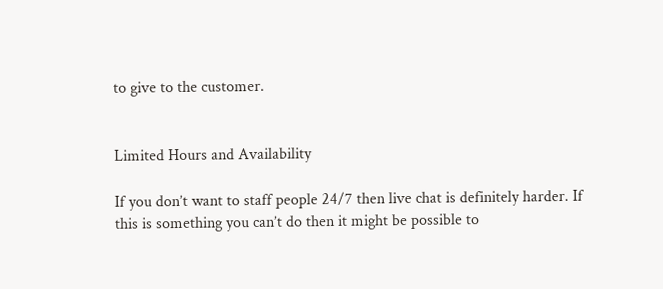to give to the customer.


Limited Hours and Availability

If you don’t want to staff people 24/7 then live chat is definitely harder. If this is something you can’t do then it might be possible to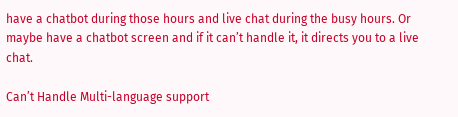have a chatbot during those hours and live chat during the busy hours. Or maybe have a chatbot screen and if it can’t handle it, it directs you to a live chat.

Can’t Handle Multi-language support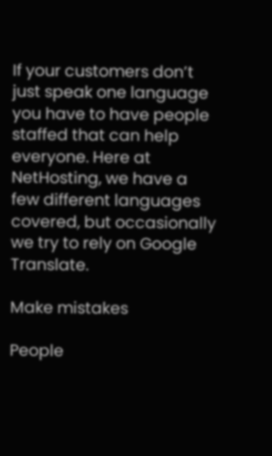If your customers don’t just speak one language you have to have people staffed that can help everyone. Here at NetHosting, we have a few different languages covered, but occasionally we try to rely on Google Translate.

Make mistakes

People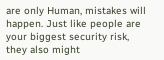are only Human, mistakes will happen. Just like people are your biggest security risk, they also might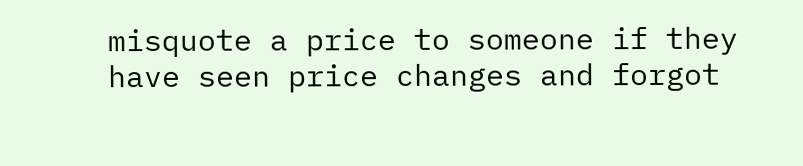misquote a price to someone if they have seen price changes and forgot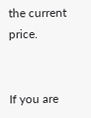the current price.


If you are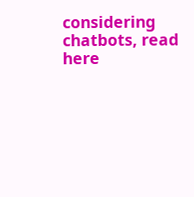considering chatbots, read here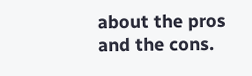about the pros and the cons.